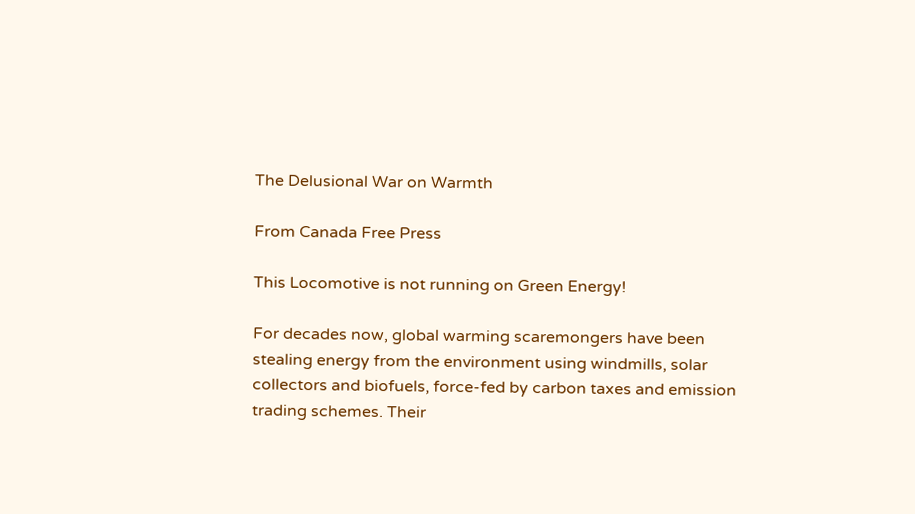The Delusional War on Warmth

From Canada Free Press

This Locomotive is not running on Green Energy!

For decades now, global warming scaremongers have been stealing energy from the environment using windmills, solar collectors and biofuels, force-fed by carbon taxes and emission trading schemes. Their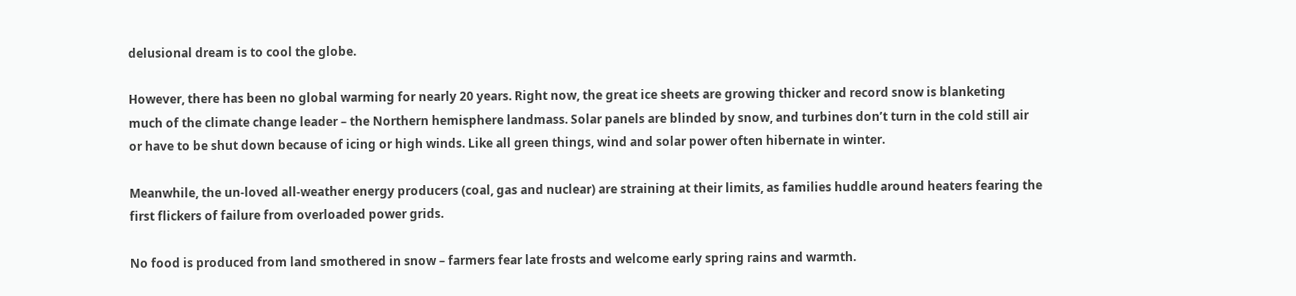delusional dream is to cool the globe.

However, there has been no global warming for nearly 20 years. Right now, the great ice sheets are growing thicker and record snow is blanketing much of the climate change leader – the Northern hemisphere landmass. Solar panels are blinded by snow, and turbines don’t turn in the cold still air or have to be shut down because of icing or high winds. Like all green things, wind and solar power often hibernate in winter.

Meanwhile, the un-loved all-weather energy producers (coal, gas and nuclear) are straining at their limits, as families huddle around heaters fearing the first flickers of failure from overloaded power grids.

No food is produced from land smothered in snow – farmers fear late frosts and welcome early spring rains and warmth.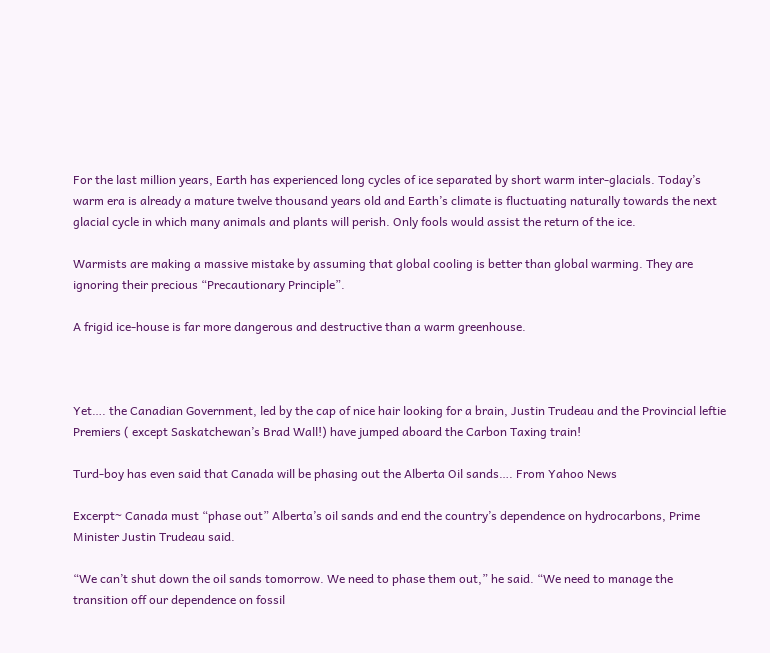For the last million years, Earth has experienced long cycles of ice separated by short warm inter-glacials. Today’s warm era is already a mature twelve thousand years old and Earth’s climate is fluctuating naturally towards the next glacial cycle in which many animals and plants will perish. Only fools would assist the return of the ice.

Warmists are making a massive mistake by assuming that global cooling is better than global warming. They are ignoring their precious “Precautionary Principle”.

A frigid ice-house is far more dangerous and destructive than a warm greenhouse.



Yet…. the Canadian Government, led by the cap of nice hair looking for a brain, Justin Trudeau and the Provincial leftie Premiers ( except Saskatchewan’s Brad Wall!) have jumped aboard the Carbon Taxing train!

Turd-boy has even said that Canada will be phasing out the Alberta Oil sands…. From Yahoo News

Excerpt~ Canada must “phase out” Alberta’s oil sands and end the country’s dependence on hydrocarbons, Prime Minister Justin Trudeau said.

“We can’t shut down the oil sands tomorrow. We need to phase them out,” he said. “We need to manage the transition off our dependence on fossil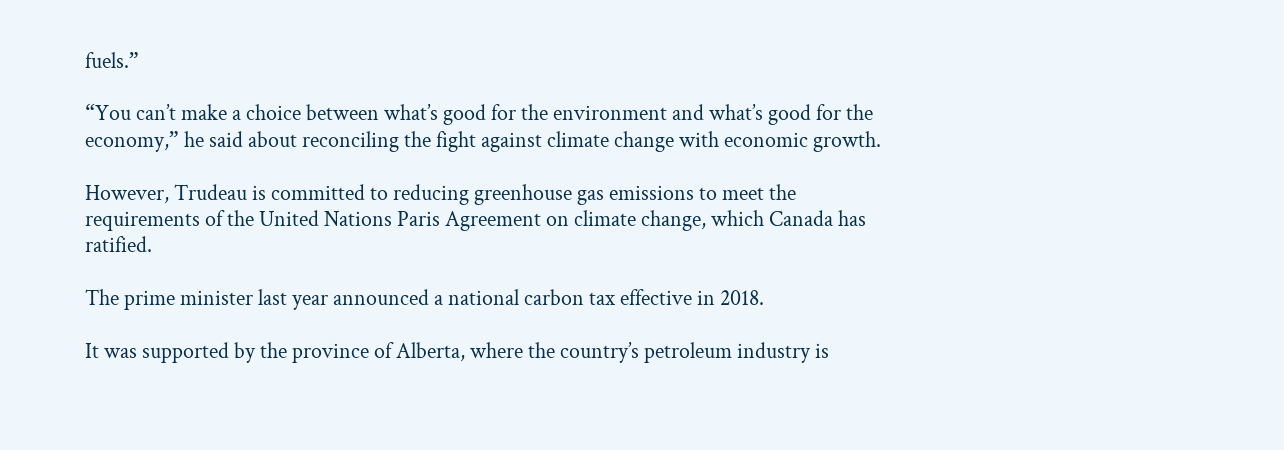fuels.”

“You can’t make a choice between what’s good for the environment and what’s good for the economy,” he said about reconciling the fight against climate change with economic growth.

However, Trudeau is committed to reducing greenhouse gas emissions to meet the requirements of the United Nations Paris Agreement on climate change, which Canada has ratified.

The prime minister last year announced a national carbon tax effective in 2018.

It was supported by the province of Alberta, where the country’s petroleum industry is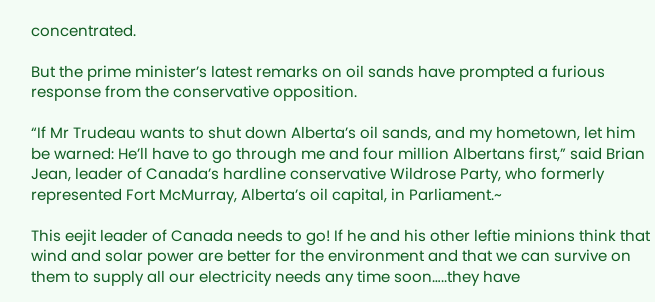concentrated.

But the prime minister’s latest remarks on oil sands have prompted a furious response from the conservative opposition.

“If Mr Trudeau wants to shut down Alberta’s oil sands, and my hometown, let him be warned: He’ll have to go through me and four million Albertans first,” said Brian Jean, leader of Canada’s hardline conservative Wildrose Party, who formerly represented Fort McMurray, Alberta’s oil capital, in Parliament.~

This eejit leader of Canada needs to go! If he and his other leftie minions think that wind and solar power are better for the environment and that we can survive on them to supply all our electricity needs any time soon…..they have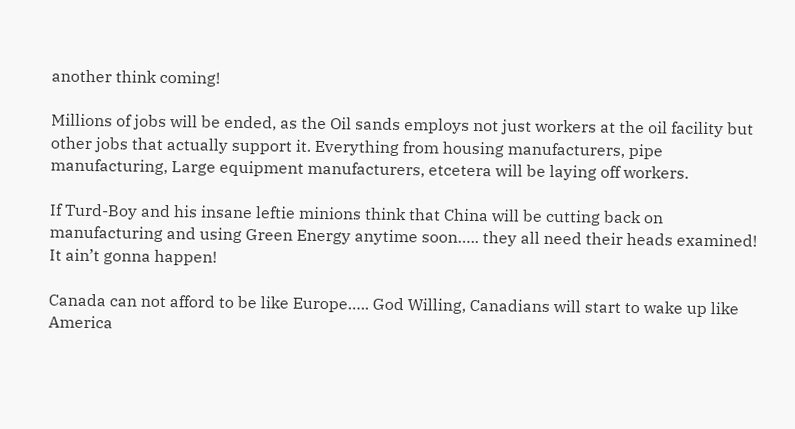another think coming!

Millions of jobs will be ended, as the Oil sands employs not just workers at the oil facility but other jobs that actually support it. Everything from housing manufacturers, pipe manufacturing, Large equipment manufacturers, etcetera will be laying off workers.

If Turd-Boy and his insane leftie minions think that China will be cutting back on manufacturing and using Green Energy anytime soon….. they all need their heads examined! It ain’t gonna happen!

Canada can not afford to be like Europe….. God Willing, Canadians will start to wake up like America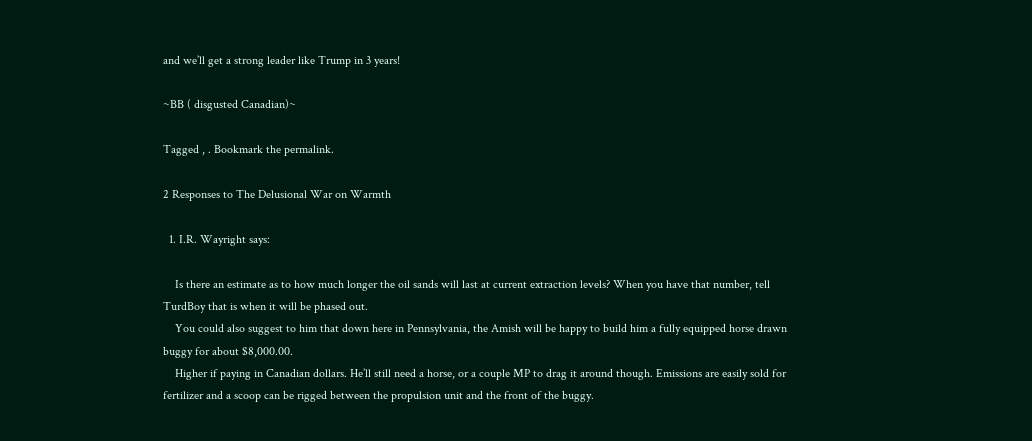and we’ll get a strong leader like Trump in 3 years!

~BB ( disgusted Canadian)~

Tagged , . Bookmark the permalink.

2 Responses to The Delusional War on Warmth

  1. I.R. Wayright says:

    Is there an estimate as to how much longer the oil sands will last at current extraction levels? When you have that number, tell TurdBoy that is when it will be phased out.
    You could also suggest to him that down here in Pennsylvania, the Amish will be happy to build him a fully equipped horse drawn buggy for about $8,000.00.
    Higher if paying in Canadian dollars. He’ll still need a horse, or a couple MP to drag it around though. Emissions are easily sold for fertilizer and a scoop can be rigged between the propulsion unit and the front of the buggy.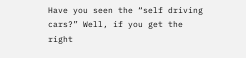Have you seen the “self driving cars?” Well, if you get the right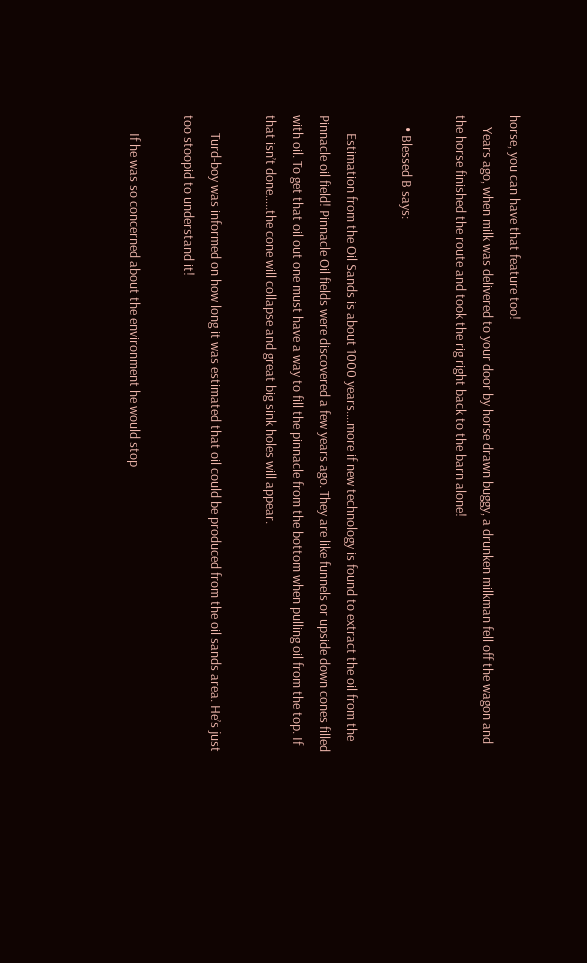horse, you can have that feature too!
    Years ago, when milk was delivered to your door by horse drawn buggy, a drunken milkman fell off the wagon and the horse finished the route and took the rig right back to the barn alone!

    • Blessed B says:

      Estimation from the Oil Sands is about 1000 years….more if new technology is found to extract the oil from the Pinnacle oil field! Pinnacle Oil fields were discovered a few years ago. They are like funnels or upside down cones filled with oil. To get that oil out one must have a way to fill the pinnacle from the bottom when pulling oil from the top. If that isn’t done…..the cone will collapse and great big sink holes will appear.

      Turd-boy was informed on how long it was estimated that oil could be produced from the oil sands area. He’s just too stoopid to understand it!

      If he was so concerned about the environment he would stop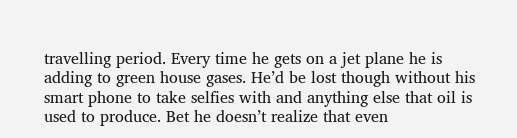travelling period. Every time he gets on a jet plane he is adding to green house gases. He’d be lost though without his smart phone to take selfies with and anything else that oil is used to produce. Bet he doesn’t realize that even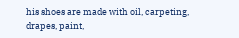his shoes are made with oil, carpeting, drapes, paint,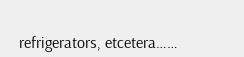refrigerators, etcetera……